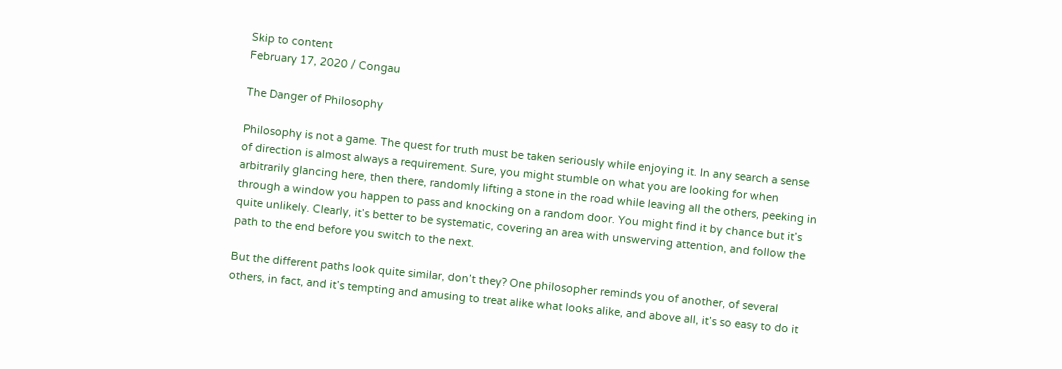Skip to content
February 17, 2020 / Congau

The Danger of Philosophy

Philosophy is not a game. The quest for truth must be taken seriously while enjoying it. In any search a sense of direction is almost always a requirement. Sure, you might stumble on what you are looking for when arbitrarily glancing here, then there, randomly lifting a stone in the road while leaving all the others, peeking in through a window you happen to pass and knocking on a random door. You might find it by chance but it’s quite unlikely. Clearly, it’s better to be systematic, covering an area with unswerving attention, and follow the path to the end before you switch to the next.

But the different paths look quite similar, don’t they? One philosopher reminds you of another, of several others, in fact, and it’s tempting and amusing to treat alike what looks alike, and above all, it’s so easy to do it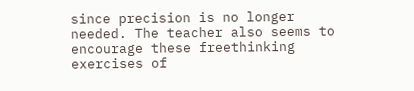since precision is no longer needed. The teacher also seems to encourage these freethinking exercises of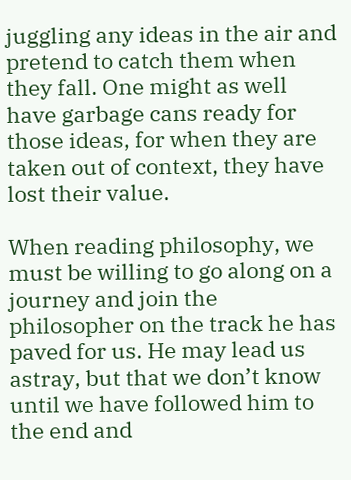juggling any ideas in the air and pretend to catch them when they fall. One might as well have garbage cans ready for those ideas, for when they are taken out of context, they have lost their value.

When reading philosophy, we must be willing to go along on a journey and join the philosopher on the track he has paved for us. He may lead us astray, but that we don’t know until we have followed him to the end and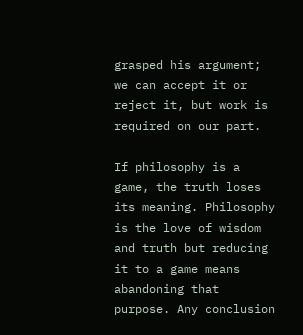grasped his argument; we can accept it or reject it, but work is required on our part.

If philosophy is a game, the truth loses its meaning. Philosophy is the love of wisdom and truth but reducing it to a game means abandoning that purpose. Any conclusion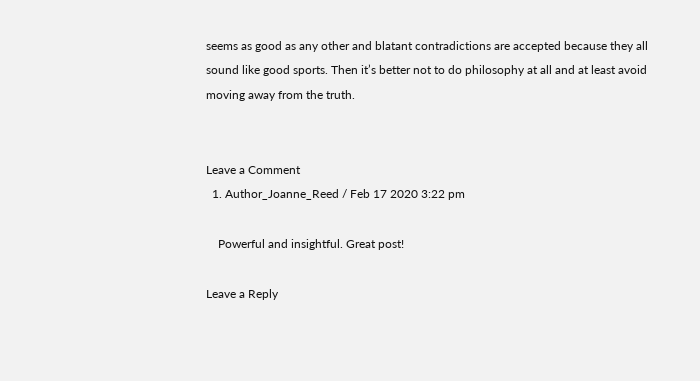seems as good as any other and blatant contradictions are accepted because they all sound like good sports. Then it’s better not to do philosophy at all and at least avoid moving away from the truth.


Leave a Comment
  1. Author_Joanne_Reed / Feb 17 2020 3:22 pm

    Powerful and insightful. Great post!

Leave a Reply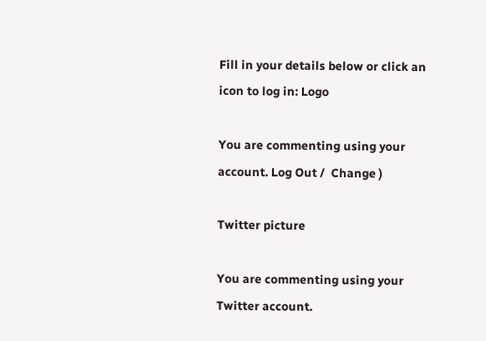Fill in your details below or click an icon to log in: Logo

You are commenting using your account. Log Out /  Change )

Twitter picture

You are commenting using your Twitter account.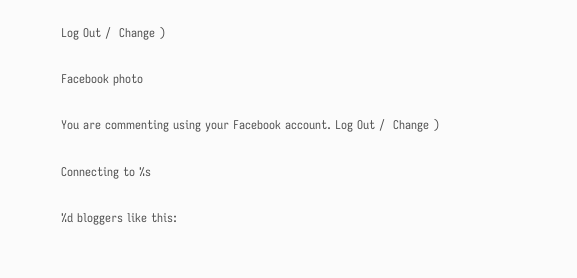Log Out /  Change )

Facebook photo

You are commenting using your Facebook account. Log Out /  Change )

Connecting to %s

%d bloggers like this: